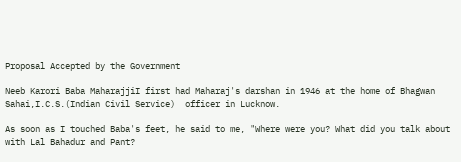Proposal Accepted by the Government

Neeb Karori Baba MaharajjiI first had Maharaj's darshan in 1946 at the home of Bhagwan Sahai,I.C.S.(Indian Civil Service)  officer in Lucknow.

As soon as I touched Baba's feet, he said to me, "Where were you? What did you talk about with Lal Bahadur and Pant?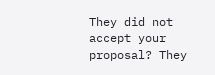They did not accept your proposal? They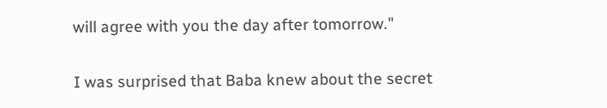will agree with you the day after tomorrow."

I was surprised that Baba knew about the secret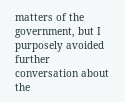matters of the government, but I purposely avoided further conversation about the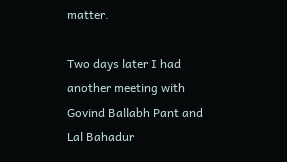matter.

Two days later I had another meeting with Govind Ballabh Pant and Lal Bahadur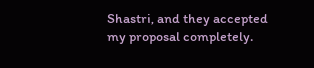Shastri, and they accepted my proposal completely.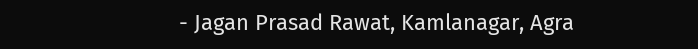- Jagan Prasad Rawat, Kamlanagar, Agra